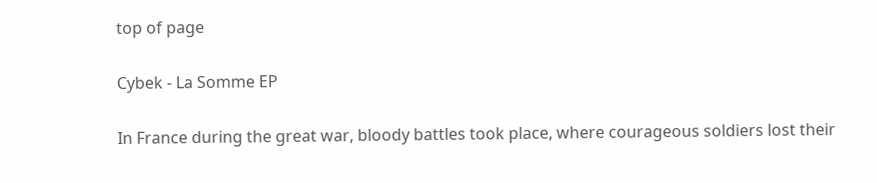top of page

Cybek - La Somme EP

In France during the great war, bloody battles took place, where courageous soldiers lost their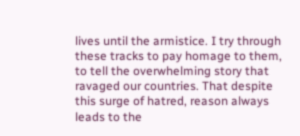lives until the armistice. I try through these tracks to pay homage to them, to tell the overwhelming story that ravaged our countries. That despite this surge of hatred, reason always leads to the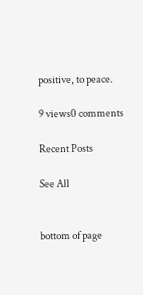positive, to peace.

9 views0 comments

Recent Posts

See All


bottom of page